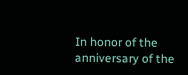In honor of the anniversary of the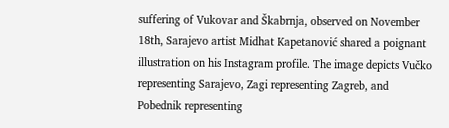suffering of Vukovar and Škabrnja, observed on November 18th, Sarajevo artist Midhat Kapetanović shared a poignant illustration on his Instagram profile. The image depicts Vučko representing Sarajevo, Zagi representing Zagreb, and Pobednik representing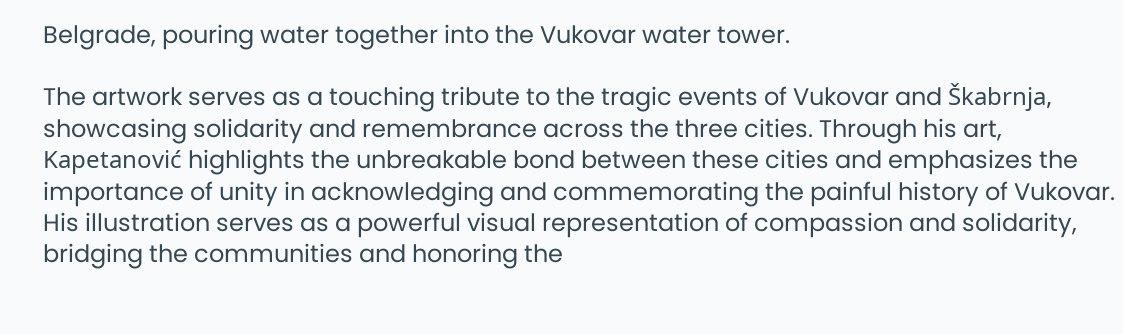Belgrade, pouring water together into the Vukovar water tower.

The artwork serves as a touching tribute to the tragic events of Vukovar and Škabrnja, showcasing solidarity and remembrance across the three cities. Through his art, Kapetanović highlights the unbreakable bond between these cities and emphasizes the importance of unity in acknowledging and commemorating the painful history of Vukovar. His illustration serves as a powerful visual representation of compassion and solidarity, bridging the communities and honoring the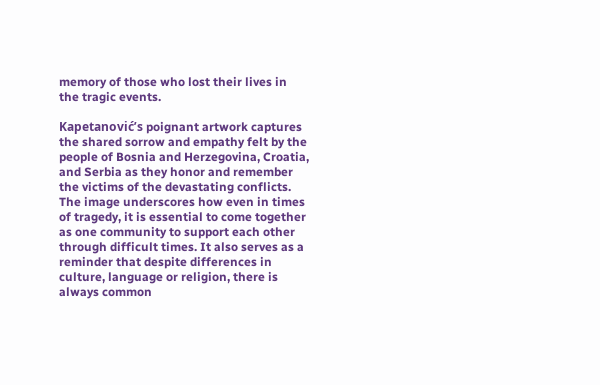memory of those who lost their lives in the tragic events.

Kapetanović’s poignant artwork captures the shared sorrow and empathy felt by the people of Bosnia and Herzegovina, Croatia, and Serbia as they honor and remember the victims of the devastating conflicts. The image underscores how even in times of tragedy, it is essential to come together as one community to support each other through difficult times. It also serves as a reminder that despite differences in culture, language or religion, there is always common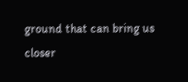ground that can bring us closer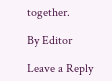together.

By Editor

Leave a Reply